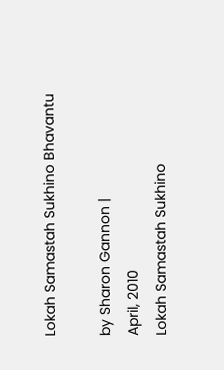Lokah Samastah Sukhino Bhavantu

by Sharon Gannon |
April, 2010
Lokah Samastah Sukhino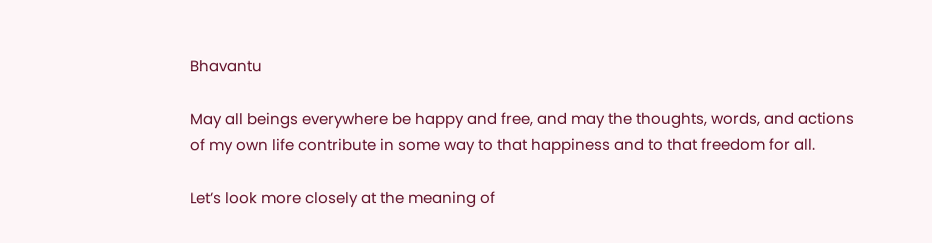Bhavantu

May all beings everywhere be happy and free, and may the thoughts, words, and actions of my own life contribute in some way to that happiness and to that freedom for all.

Let’s look more closely at the meaning of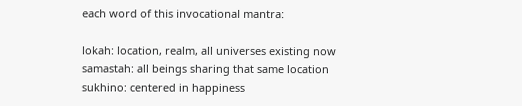each word of this invocational mantra:

lokah: location, realm, all universes existing now
samastah: all beings sharing that same location
sukhino: centered in happiness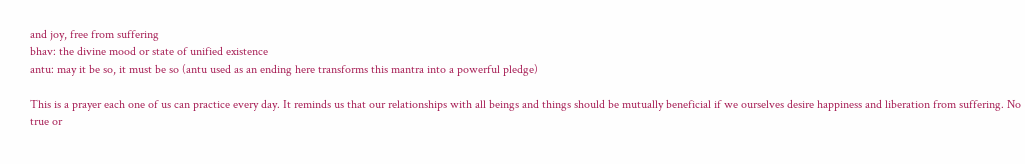and joy, free from suffering
bhav: the divine mood or state of unified existence
antu: may it be so, it must be so (antu used as an ending here transforms this mantra into a powerful pledge)

This is a prayer each one of us can practice every day. It reminds us that our relationships with all beings and things should be mutually beneficial if we ourselves desire happiness and liberation from suffering. No true or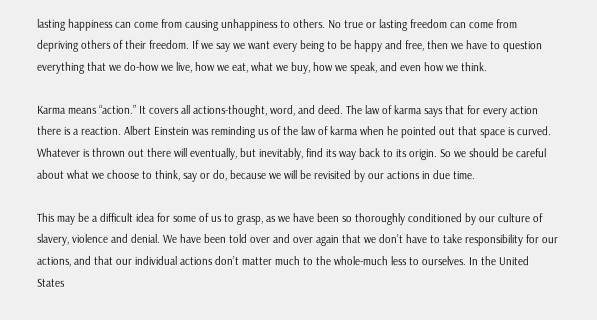lasting happiness can come from causing unhappiness to others. No true or lasting freedom can come from depriving others of their freedom. If we say we want every being to be happy and free, then we have to question everything that we do-how we live, how we eat, what we buy, how we speak, and even how we think.

Karma means “action.” It covers all actions-thought, word, and deed. The law of karma says that for every action there is a reaction. Albert Einstein was reminding us of the law of karma when he pointed out that space is curved. Whatever is thrown out there will eventually, but inevitably, find its way back to its origin. So we should be careful about what we choose to think, say or do, because we will be revisited by our actions in due time.

This may be a difficult idea for some of us to grasp, as we have been so thoroughly conditioned by our culture of slavery, violence and denial. We have been told over and over again that we don’t have to take responsibility for our actions, and that our individual actions don’t matter much to the whole-much less to ourselves. In the United States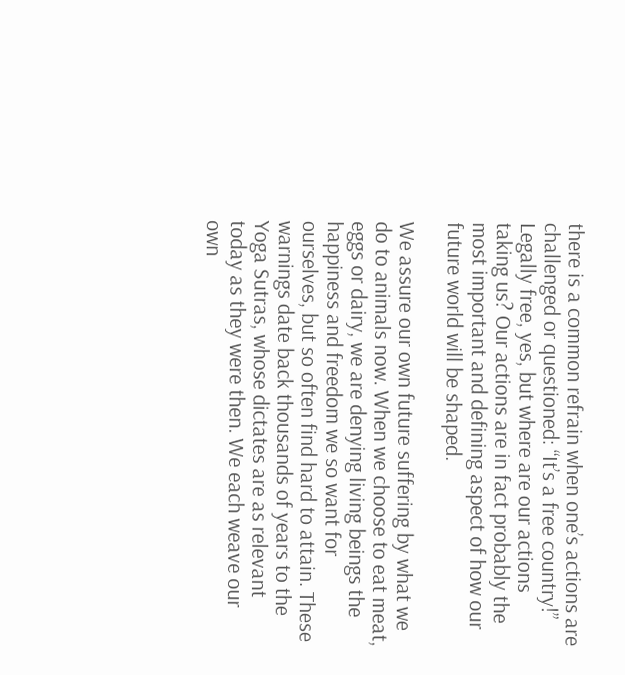there is a common refrain when one’s actions are challenged or questioned: “It’s a free country!” Legally free, yes, but where are our actions taking us? Our actions are in fact probably the most important and defining aspect of how our future world will be shaped.

We assure our own future suffering by what we do to animals now. When we choose to eat meat, eggs or dairy, we are denying living beings the happiness and freedom we so want for ourselves, but so often find hard to attain. These warnings date back thousands of years to the Yoga Sutras, whose dictates are as relevant today as they were then. We each weave our own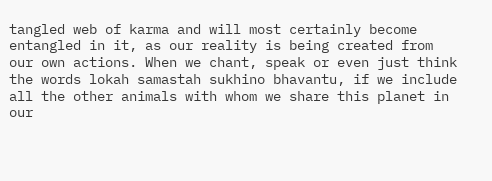tangled web of karma and will most certainly become entangled in it, as our reality is being created from our own actions. When we chant, speak or even just think the words lokah samastah sukhino bhavantu, if we include all the other animals with whom we share this planet in our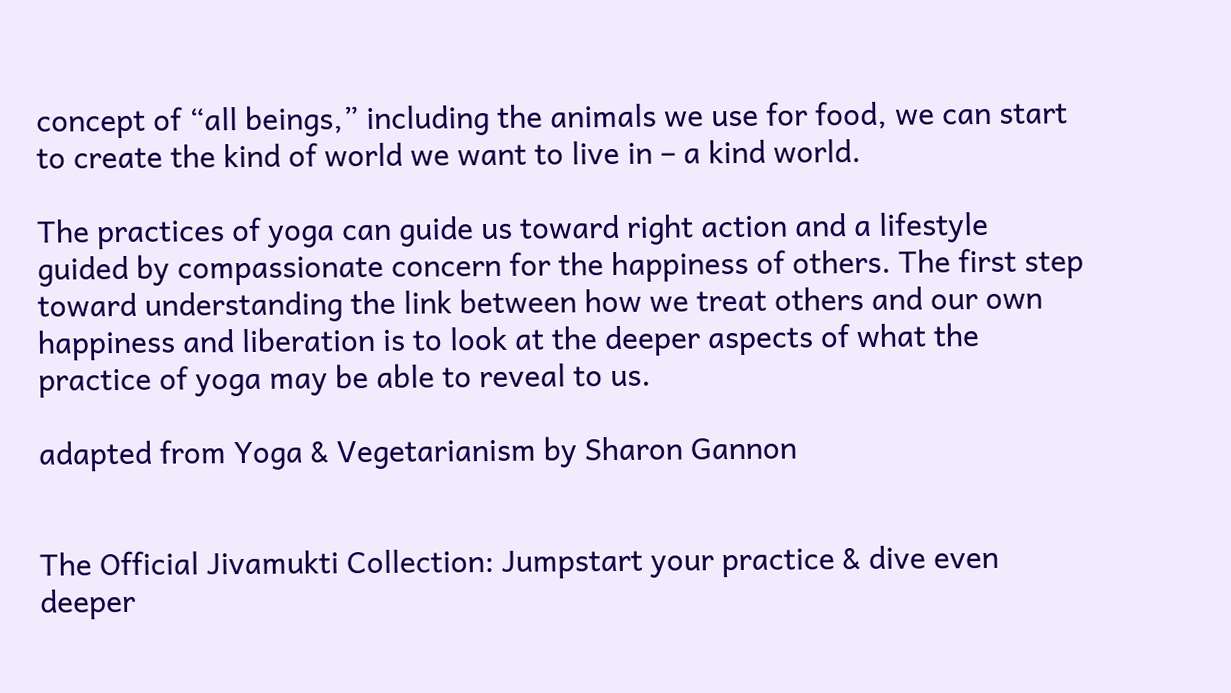concept of “all beings,” including the animals we use for food, we can start to create the kind of world we want to live in – a kind world.

The practices of yoga can guide us toward right action and a lifestyle guided by compassionate concern for the happiness of others. The first step toward understanding the link between how we treat others and our own happiness and liberation is to look at the deeper aspects of what the practice of yoga may be able to reveal to us.

adapted from Yoga & Vegetarianism by Sharon Gannon


The Official Jivamukti Collection: Jumpstart your practice & dive even deeper